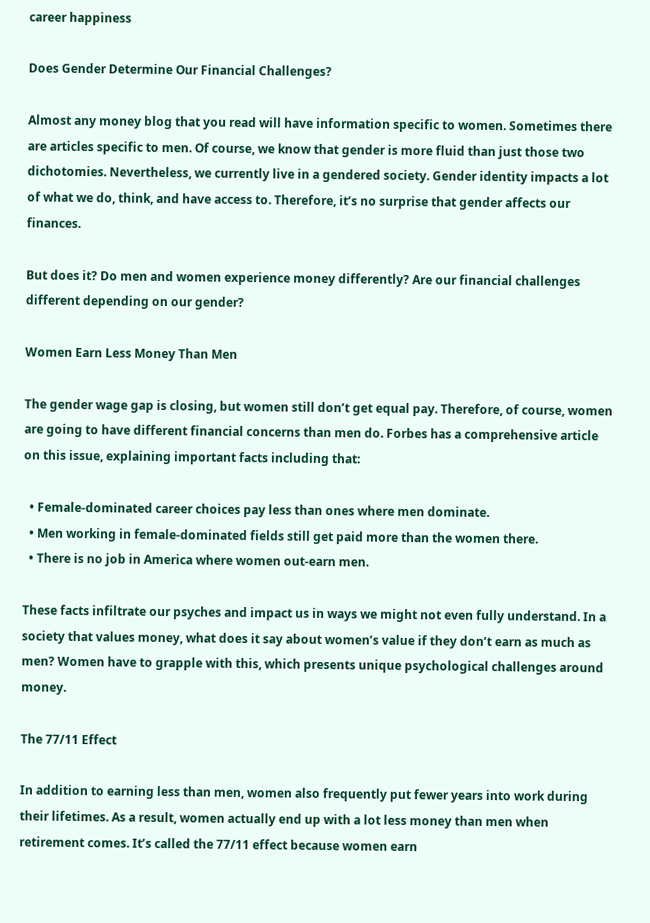career happiness

Does Gender Determine Our Financial Challenges?

Almost any money blog that you read will have information specific to women. Sometimes there are articles specific to men. Of course, we know that gender is more fluid than just those two dichotomies. Nevertheless, we currently live in a gendered society. Gender identity impacts a lot of what we do, think, and have access to. Therefore, it’s no surprise that gender affects our finances.

But does it? Do men and women experience money differently? Are our financial challenges different depending on our gender?

Women Earn Less Money Than Men

The gender wage gap is closing, but women still don’t get equal pay. Therefore, of course, women are going to have different financial concerns than men do. Forbes has a comprehensive article on this issue, explaining important facts including that:

  • Female-dominated career choices pay less than ones where men dominate.
  • Men working in female-dominated fields still get paid more than the women there.
  • There is no job in America where women out-earn men.

These facts infiltrate our psyches and impact us in ways we might not even fully understand. In a society that values money, what does it say about women’s value if they don’t earn as much as men? Women have to grapple with this, which presents unique psychological challenges around money.

The 77/11 Effect

In addition to earning less than men, women also frequently put fewer years into work during their lifetimes. As a result, women actually end up with a lot less money than men when retirement comes. It’s called the 77/11 effect because women earn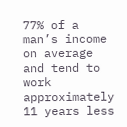77% of a man’s income on average and tend to work approximately 11 years less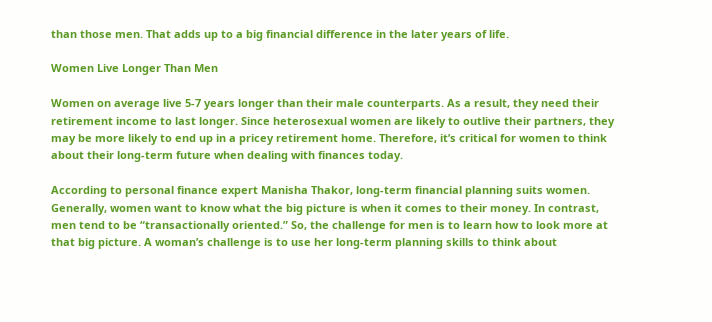than those men. That adds up to a big financial difference in the later years of life.

Women Live Longer Than Men

Women on average live 5-7 years longer than their male counterparts. As a result, they need their retirement income to last longer. Since heterosexual women are likely to outlive their partners, they may be more likely to end up in a pricey retirement home. Therefore, it’s critical for women to think about their long-term future when dealing with finances today.

According to personal finance expert Manisha Thakor, long-term financial planning suits women. Generally, women want to know what the big picture is when it comes to their money. In contrast, men tend to be “transactionally oriented.” So, the challenge for men is to learn how to look more at that big picture. A woman’s challenge is to use her long-term planning skills to think about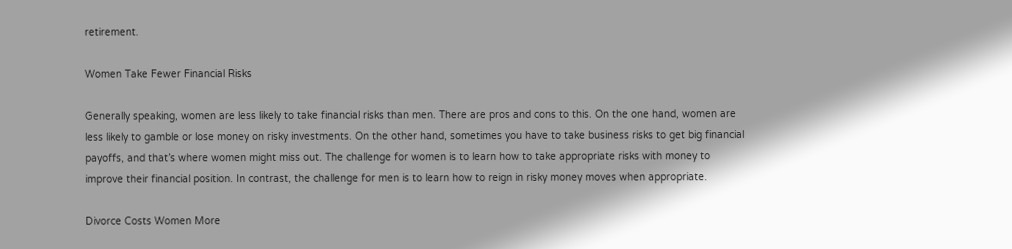retirement.

Women Take Fewer Financial Risks

Generally speaking, women are less likely to take financial risks than men. There are pros and cons to this. On the one hand, women are less likely to gamble or lose money on risky investments. On the other hand, sometimes you have to take business risks to get big financial payoffs, and that’s where women might miss out. The challenge for women is to learn how to take appropriate risks with money to improve their financial position. In contrast, the challenge for men is to learn how to reign in risky money moves when appropriate.

Divorce Costs Women More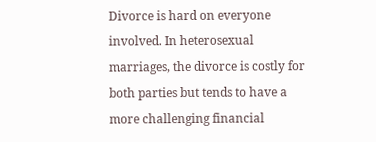Divorce is hard on everyone involved. In heterosexual marriages, the divorce is costly for both parties but tends to have a more challenging financial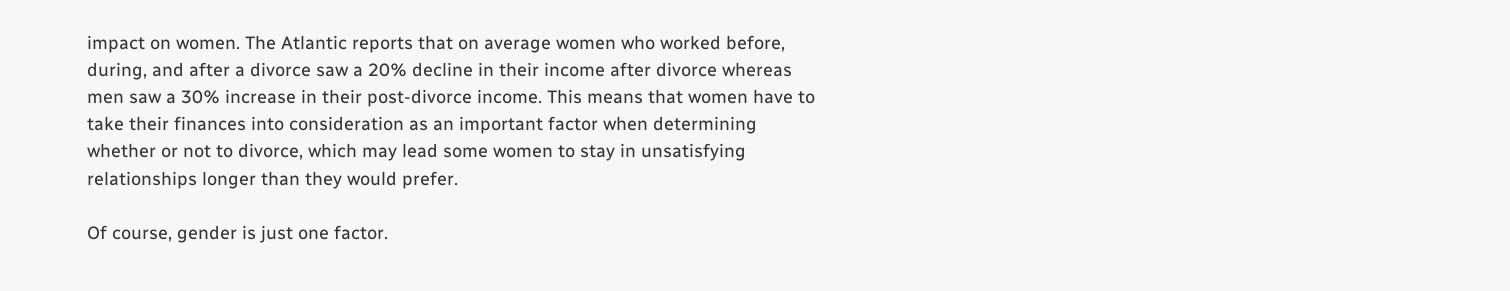impact on women. The Atlantic reports that on average women who worked before, during, and after a divorce saw a 20% decline in their income after divorce whereas men saw a 30% increase in their post-divorce income. This means that women have to take their finances into consideration as an important factor when determining whether or not to divorce, which may lead some women to stay in unsatisfying relationships longer than they would prefer.

Of course, gender is just one factor.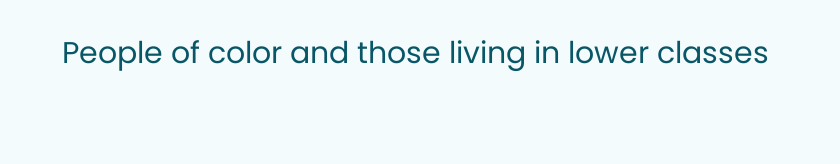People of color and those living in lower classes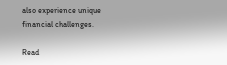also experience unique financial challenges.

Read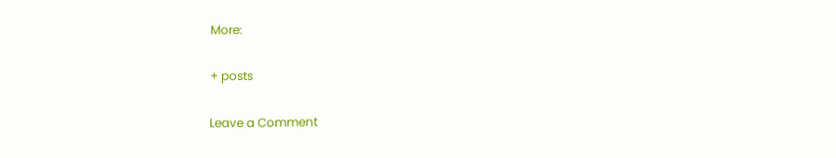More:

+ posts

Leave a Comment